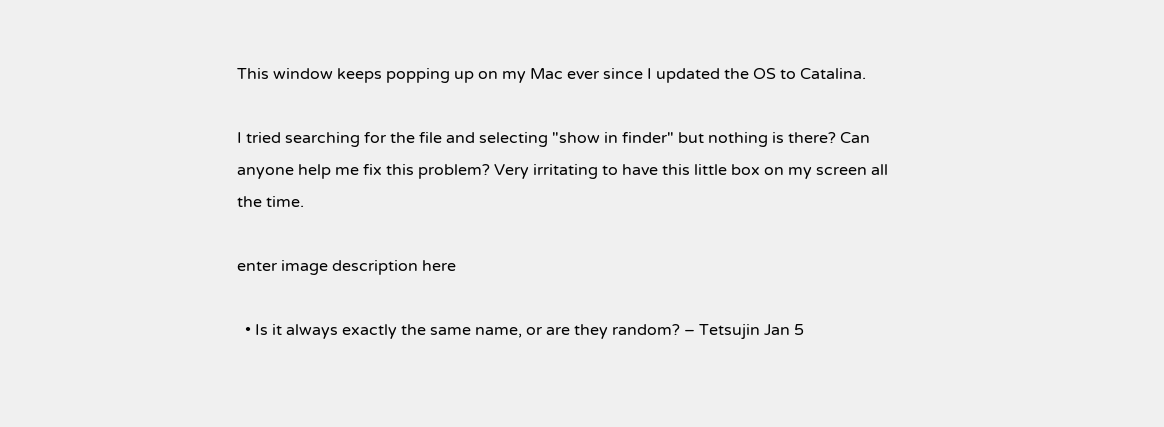This window keeps popping up on my Mac ever since I updated the OS to Catalina.

I tried searching for the file and selecting "show in finder" but nothing is there? Can anyone help me fix this problem? Very irritating to have this little box on my screen all the time.

enter image description here

  • Is it always exactly the same name, or are they random? – Tetsujin Jan 5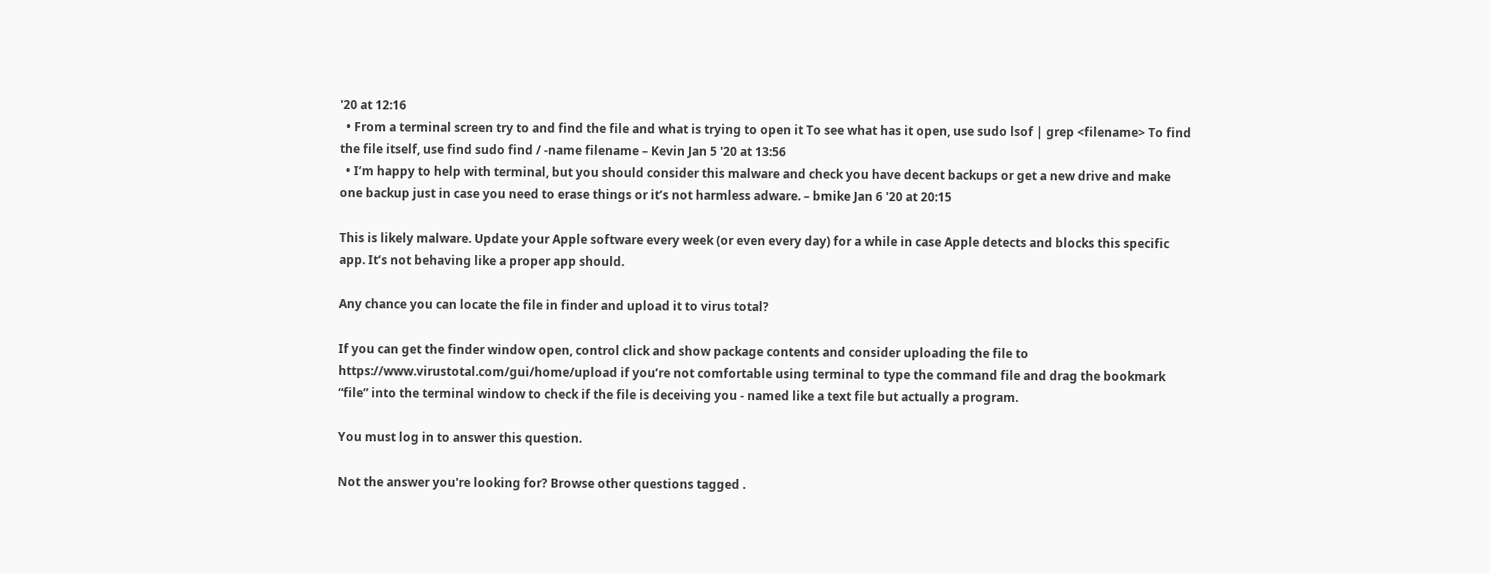'20 at 12:16
  • From a terminal screen try to and find the file and what is trying to open it To see what has it open, use sudo lsof | grep <filename> To find the file itself, use find sudo find / -name filename – Kevin Jan 5 '20 at 13:56
  • I’m happy to help with terminal, but you should consider this malware and check you have decent backups or get a new drive and make one backup just in case you need to erase things or it’s not harmless adware. – bmike Jan 6 '20 at 20:15

This is likely malware. Update your Apple software every week (or even every day) for a while in case Apple detects and blocks this specific app. It’s not behaving like a proper app should.

Any chance you can locate the file in finder and upload it to virus total?

If you can get the finder window open, control click and show package contents and consider uploading the file to https://www.virustotal.com/gui/home/upload if you’re not comfortable using terminal to type the command file and drag the bookmark “file” into the terminal window to check if the file is deceiving you - named like a text file but actually a program.

You must log in to answer this question.

Not the answer you're looking for? Browse other questions tagged .